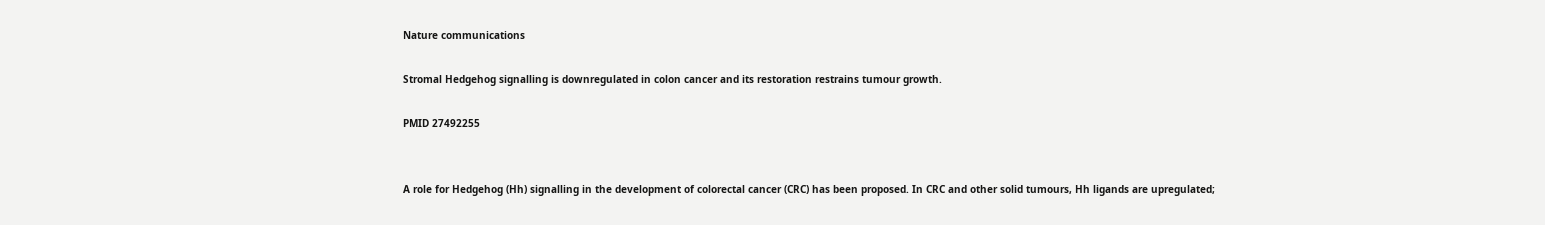Nature communications

Stromal Hedgehog signalling is downregulated in colon cancer and its restoration restrains tumour growth.

PMID 27492255


A role for Hedgehog (Hh) signalling in the development of colorectal cancer (CRC) has been proposed. In CRC and other solid tumours, Hh ligands are upregulated;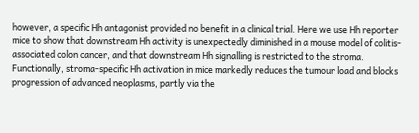however, a specific Hh antagonist provided no benefit in a clinical trial. Here we use Hh reporter mice to show that downstream Hh activity is unexpectedly diminished in a mouse model of colitis-associated colon cancer, and that downstream Hh signalling is restricted to the stroma. Functionally, stroma-specific Hh activation in mice markedly reduces the tumour load and blocks progression of advanced neoplasms, partly via the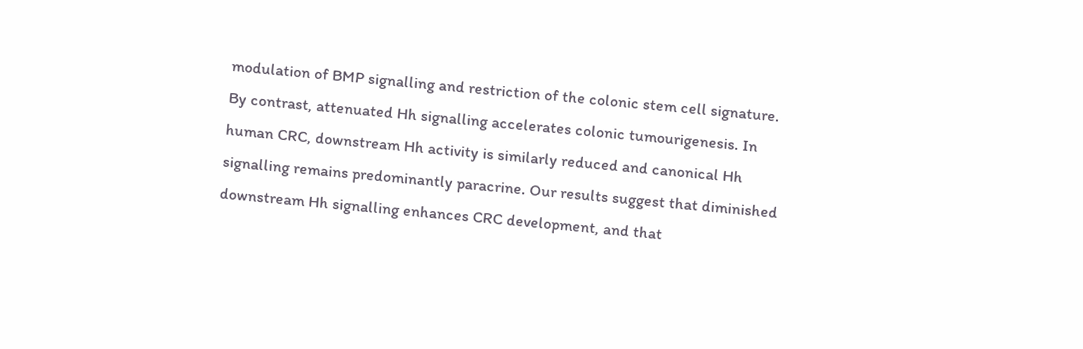modulation of BMP signalling and restriction of the colonic stem cell signature. By contrast, attenuated Hh signalling accelerates colonic tumourigenesis. In human CRC, downstream Hh activity is similarly reduced and canonical Hh signalling remains predominantly paracrine. Our results suggest that diminished downstream Hh signalling enhances CRC development, and that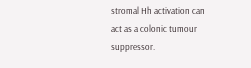stromal Hh activation can act as a colonic tumour suppressor.